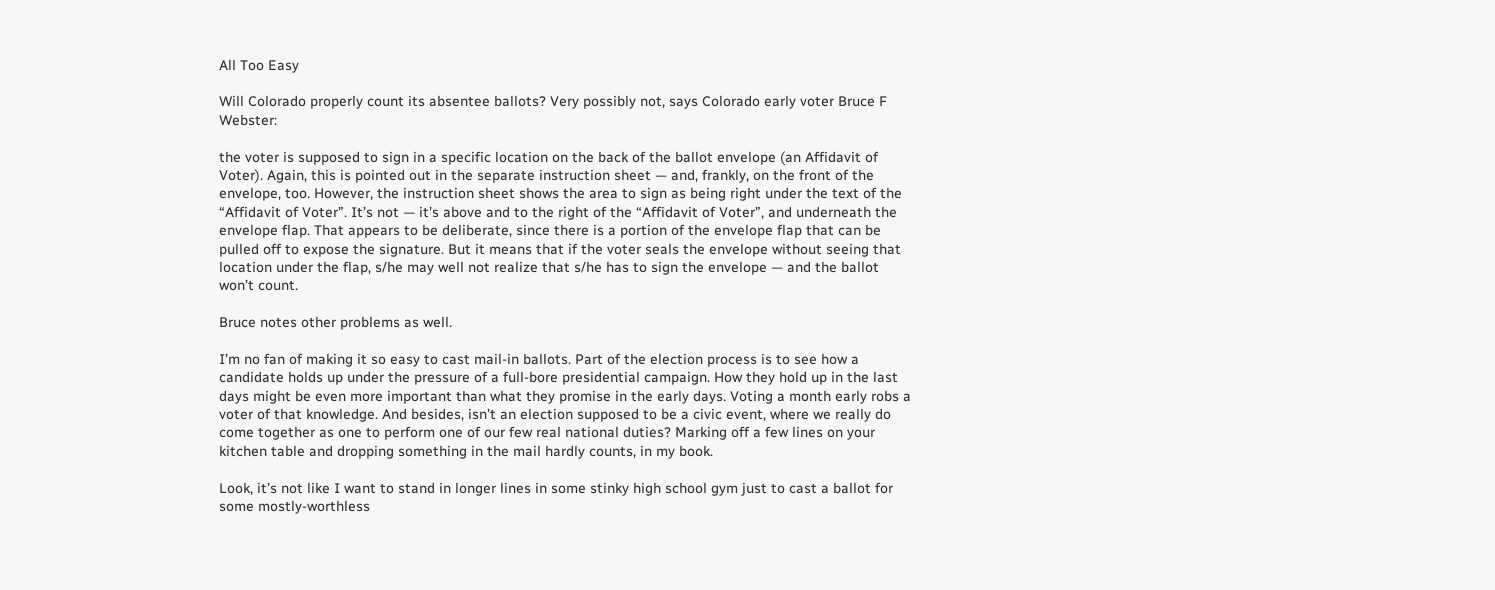All Too Easy

Will Colorado properly count its absentee ballots? Very possibly not, says Colorado early voter Bruce F Webster:

the voter is supposed to sign in a specific location on the back of the ballot envelope (an Affidavit of Voter). Again, this is pointed out in the separate instruction sheet — and, frankly, on the front of the envelope, too. However, the instruction sheet shows the area to sign as being right under the text of the “Affidavit of Voter”. It’s not — it’s above and to the right of the “Affidavit of Voter”, and underneath the envelope flap. That appears to be deliberate, since there is a portion of the envelope flap that can be pulled off to expose the signature. But it means that if the voter seals the envelope without seeing that location under the flap, s/he may well not realize that s/he has to sign the envelope — and the ballot won’t count.

Bruce notes other problems as well.

I’m no fan of making it so easy to cast mail-in ballots. Part of the election process is to see how a candidate holds up under the pressure of a full-bore presidential campaign. How they hold up in the last days might be even more important than what they promise in the early days. Voting a month early robs a voter of that knowledge. And besides, isn’t an election supposed to be a civic event, where we really do come together as one to perform one of our few real national duties? Marking off a few lines on your kitchen table and dropping something in the mail hardly counts, in my book.

Look, it’s not like I want to stand in longer lines in some stinky high school gym just to cast a ballot for some mostly-worthless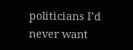politicians I’d never want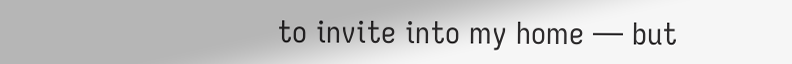to invite into my home — but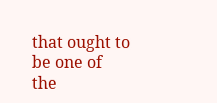that ought to be one of the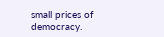small prices of democracy.